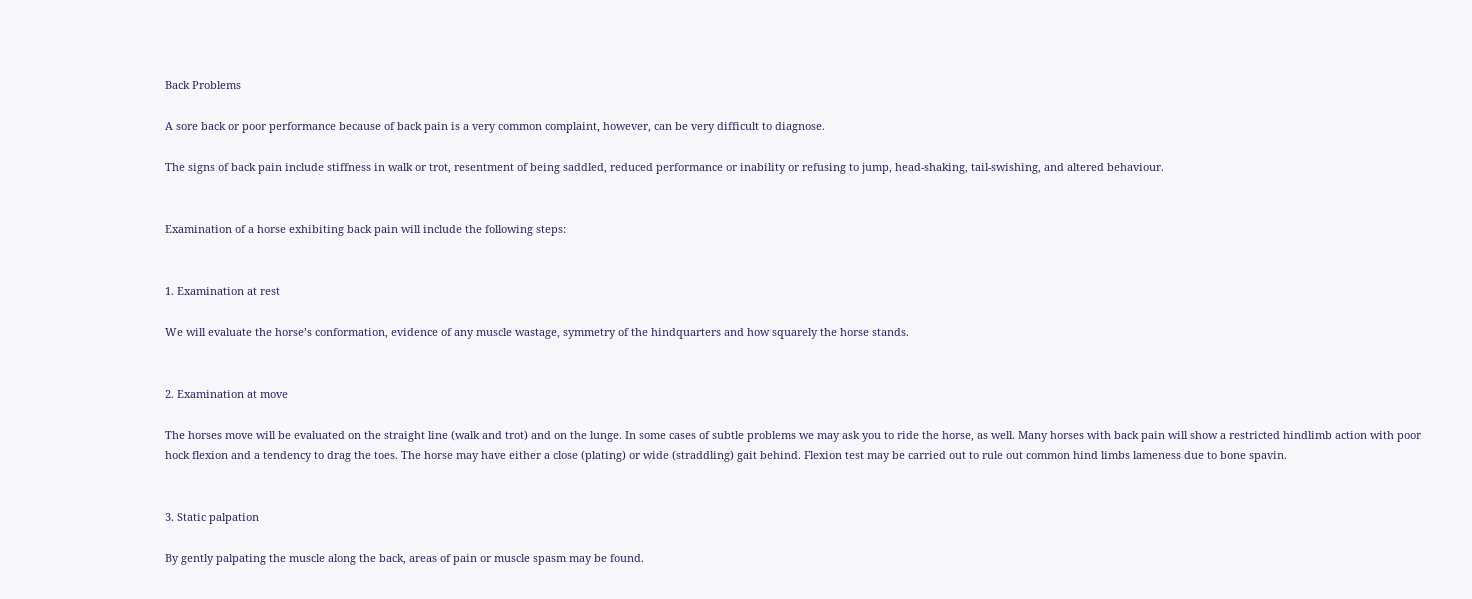Back Problems

A sore back or poor performance because of back pain is a very common complaint, however, can be very difficult to diagnose.

The signs of back pain include stiffness in walk or trot, resentment of being saddled, reduced performance or inability or refusing to jump, head-shaking, tail-swishing, and altered behaviour.


Examination of a horse exhibiting back pain will include the following steps:


1. Examination at rest

We will evaluate the horse’s conformation, evidence of any muscle wastage, symmetry of the hindquarters and how squarely the horse stands.


2. Examination at move

The horses move will be evaluated on the straight line (walk and trot) and on the lunge. In some cases of subtle problems we may ask you to ride the horse, as well. Many horses with back pain will show a restricted hindlimb action with poor hock flexion and a tendency to drag the toes. The horse may have either a close (plating) or wide (straddling) gait behind. Flexion test may be carried out to rule out common hind limbs lameness due to bone spavin.


3. Static palpation

By gently palpating the muscle along the back, areas of pain or muscle spasm may be found.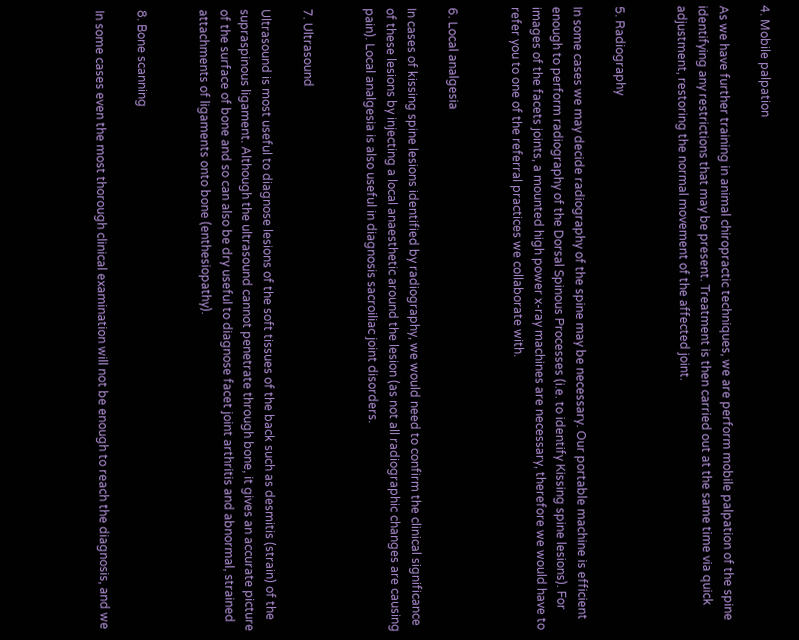4. Mobile palpation

As we have further training in animal chiropractic techniques, we are perform mobile palpation of the spine identifying any restrictions that may be present. Treatment is then carried out at the same time via quick adjustment, restoring the normal movement of the affected joint.


5. Radiography

In some cases we may decide radiography of the spine may be necessary. Our portable machine is efficient enough to perform radiography of the Dorsal Spinous Processes (i.e. to identify Kissing spine lesions). For images of the facets joints, a mounted high power x-ray machines are necessary, therefore we would have to refer you to one of the referral practices we collaborate with.


6. Local analgesia

In cases of kissing spine lesions identified by radiography, we would need to confirm the clinical significance of these lesions by injecting a local anaesthetic around the lesion (as not all radiographic changes are causing pain). Local analgesia is also useful in diagnosis sacroiliac joint disorders.


7. Ultrasound

Ultrasound is most useful to diagnose lesions of the soft tissues of the back such as desmitis (strain) of the supraspinous ligament. Although the ultrasound cannot penetrate through bone, it gives an accurate picture of the surface of bone and so can also be dry useful to diagnose facet joint arthritis and abnormal, strained attachments of ligaments onto bone (enthesiopathy).


8. Bone scanning

In some cases even the most thorough clinical examination will not be enough to reach the diagnosis, and we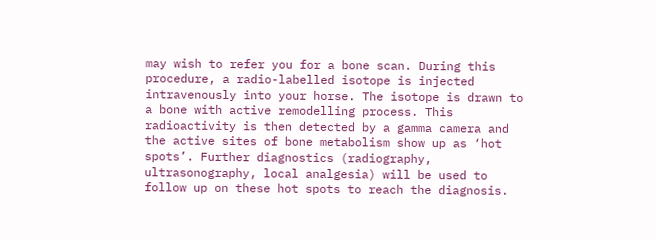may wish to refer you for a bone scan. During this procedure, a radio-labelled isotope is injected intravenously into your horse. The isotope is drawn to a bone with active remodelling process. This radioactivity is then detected by a gamma camera and the active sites of bone metabolism show up as ‘hot spots’. Further diagnostics (radiography, ultrasonography, local analgesia) will be used to follow up on these hot spots to reach the diagnosis.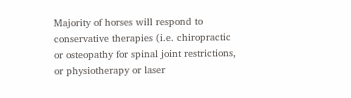Majority of horses will respond to conservative therapies (i.e. chiropractic or osteopathy for spinal joint restrictions, or physiotherapy or laser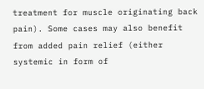treatment for muscle originating back pain). Some cases may also benefit from added pain relief (either systemic in form of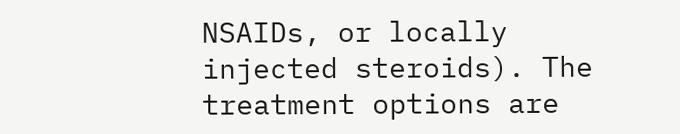NSAIDs, or locally injected steroids). The treatment options are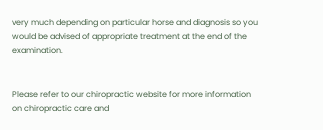very much depending on particular horse and diagnosis so you would be advised of appropriate treatment at the end of the examination.


Please refer to our chiropractic website for more information on chiropractic care and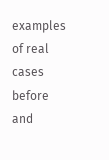examples of real cases before and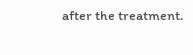after the treatment.